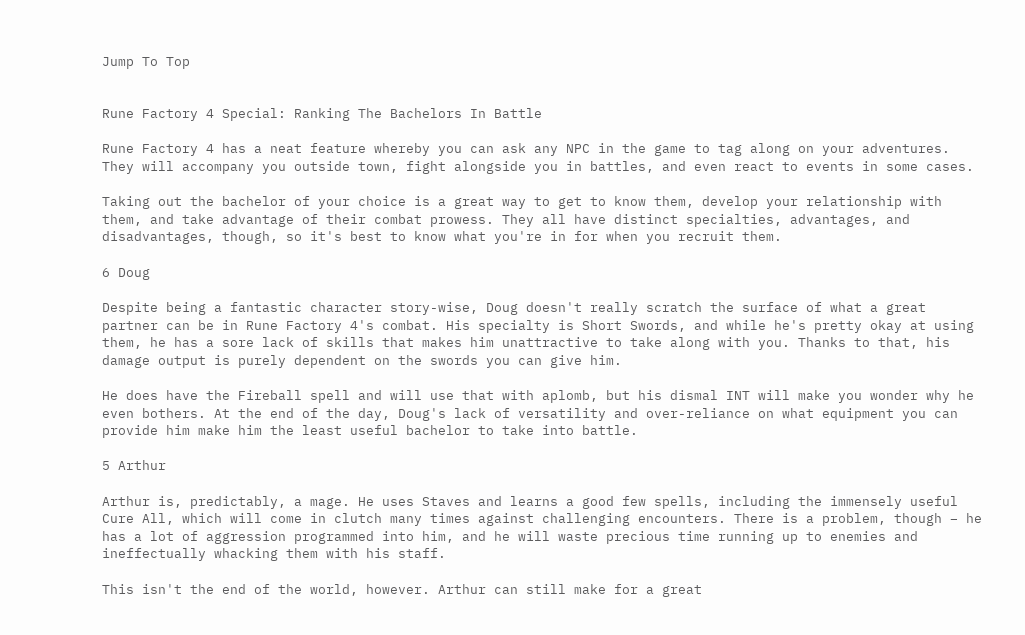Jump To Top


Rune Factory 4 Special: Ranking The Bachelors In Battle

Rune Factory 4 has a neat feature whereby you can ask any NPC in the game to tag along on your adventures. They will accompany you outside town, fight alongside you in battles, and even react to events in some cases.

Taking out the bachelor of your choice is a great way to get to know them, develop your relationship with them, and take advantage of their combat prowess. They all have distinct specialties, advantages, and disadvantages, though, so it's best to know what you're in for when you recruit them.

6 Doug

Despite being a fantastic character story-wise, Doug doesn't really scratch the surface of what a great partner can be in Rune Factory 4's combat. His specialty is Short Swords, and while he's pretty okay at using them, he has a sore lack of skills that makes him unattractive to take along with you. Thanks to that, his damage output is purely dependent on the swords you can give him.

He does have the Fireball spell and will use that with aplomb, but his dismal INT will make you wonder why he even bothers. At the end of the day, Doug's lack of versatility and over-reliance on what equipment you can provide him make him the least useful bachelor to take into battle.

5 Arthur

Arthur is, predictably, a mage. He uses Staves and learns a good few spells, including the immensely useful Cure All, which will come in clutch many times against challenging encounters. There is a problem, though – he has a lot of aggression programmed into him, and he will waste precious time running up to enemies and ineffectually whacking them with his staff.

This isn't the end of the world, however. Arthur can still make for a great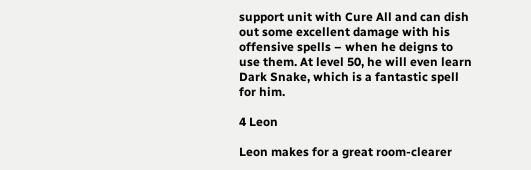support unit with Cure All and can dish out some excellent damage with his offensive spells – when he deigns to use them. At level 50, he will even learn Dark Snake, which is a fantastic spell for him.

4 Leon

Leon makes for a great room-clearer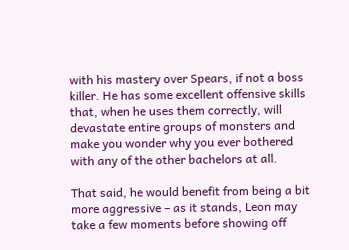with his mastery over Spears, if not a boss killer. He has some excellent offensive skills that, when he uses them correctly, will devastate entire groups of monsters and make you wonder why you ever bothered with any of the other bachelors at all.

That said, he would benefit from being a bit more aggressive – as it stands, Leon may take a few moments before showing off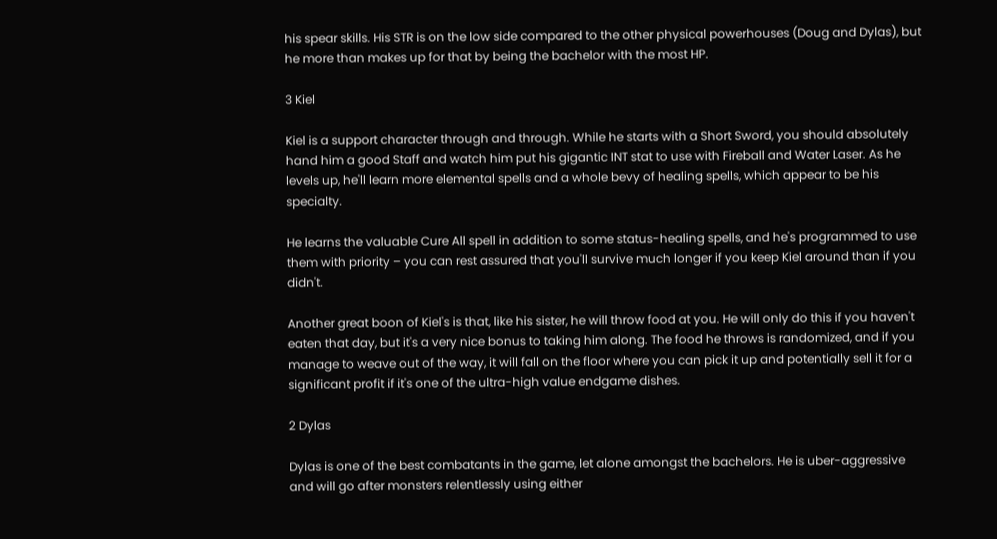his spear skills. His STR is on the low side compared to the other physical powerhouses (Doug and Dylas), but he more than makes up for that by being the bachelor with the most HP.

3 Kiel

Kiel is a support character through and through. While he starts with a Short Sword, you should absolutely hand him a good Staff and watch him put his gigantic INT stat to use with Fireball and Water Laser. As he levels up, he'll learn more elemental spells and a whole bevy of healing spells, which appear to be his specialty.

He learns the valuable Cure All spell in addition to some status-healing spells, and he's programmed to use them with priority – you can rest assured that you'll survive much longer if you keep Kiel around than if you didn't.

Another great boon of Kiel's is that, like his sister, he will throw food at you. He will only do this if you haven't eaten that day, but it's a very nice bonus to taking him along. The food he throws is randomized, and if you manage to weave out of the way, it will fall on the floor where you can pick it up and potentially sell it for a significant profit if it's one of the ultra-high value endgame dishes.

2 Dylas

Dylas is one of the best combatants in the game, let alone amongst the bachelors. He is uber-aggressive and will go after monsters relentlessly using either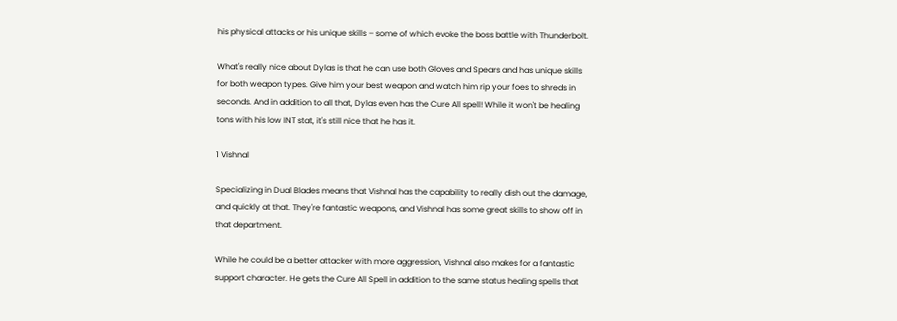his physical attacks or his unique skills – some of which evoke the boss battle with Thunderbolt.

What's really nice about Dylas is that he can use both Gloves and Spears and has unique skills for both weapon types. Give him your best weapon and watch him rip your foes to shreds in seconds. And in addition to all that, Dylas even has the Cure All spell! While it won't be healing tons with his low INT stat, it's still nice that he has it.

1 Vishnal

Specializing in Dual Blades means that Vishnal has the capability to really dish out the damage, and quickly at that. They're fantastic weapons, and Vishnal has some great skills to show off in that department.

While he could be a better attacker with more aggression, Vishnal also makes for a fantastic support character. He gets the Cure All Spell in addition to the same status healing spells that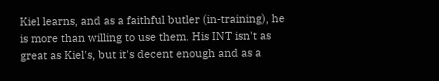Kiel learns, and as a faithful butler (in-training), he is more than willing to use them. His INT isn't as great as Kiel's, but it's decent enough and as a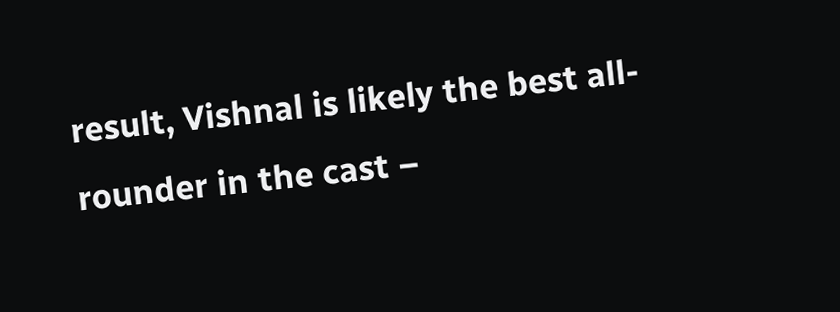result, Vishnal is likely the best all-rounder in the cast –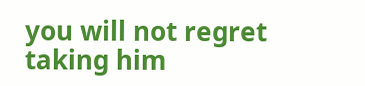you will not regret taking him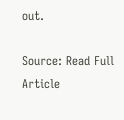out.

Source: Read Full Article